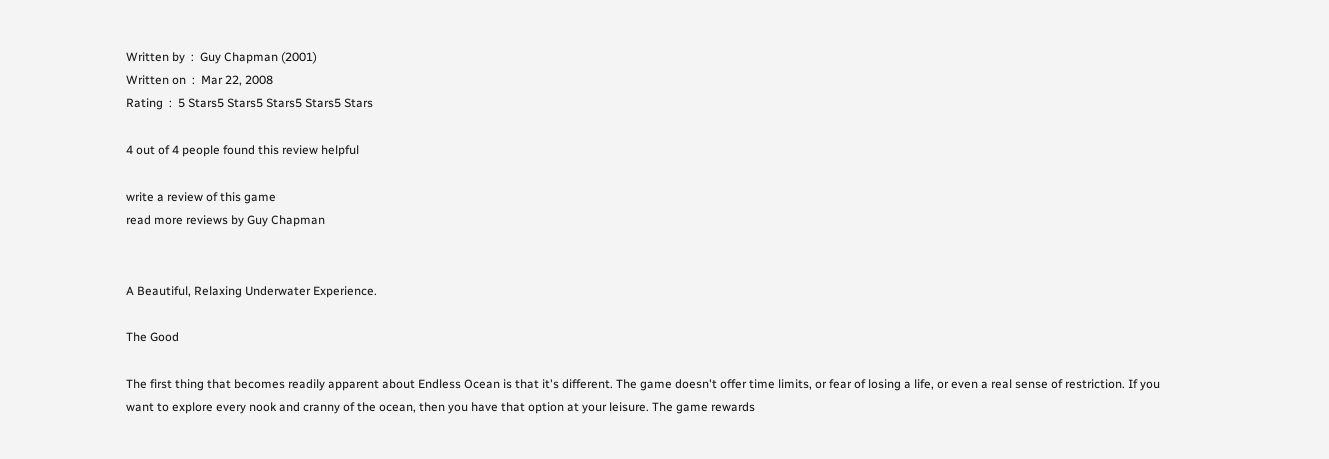Written by  :  Guy Chapman (2001)
Written on  :  Mar 22, 2008
Rating  :  5 Stars5 Stars5 Stars5 Stars5 Stars

4 out of 4 people found this review helpful

write a review of this game
read more reviews by Guy Chapman


A Beautiful, Relaxing Underwater Experience.

The Good

The first thing that becomes readily apparent about Endless Ocean is that it's different. The game doesn't offer time limits, or fear of losing a life, or even a real sense of restriction. If you want to explore every nook and cranny of the ocean, then you have that option at your leisure. The game rewards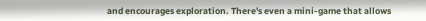and encourages exploration. There's even a mini-game that allows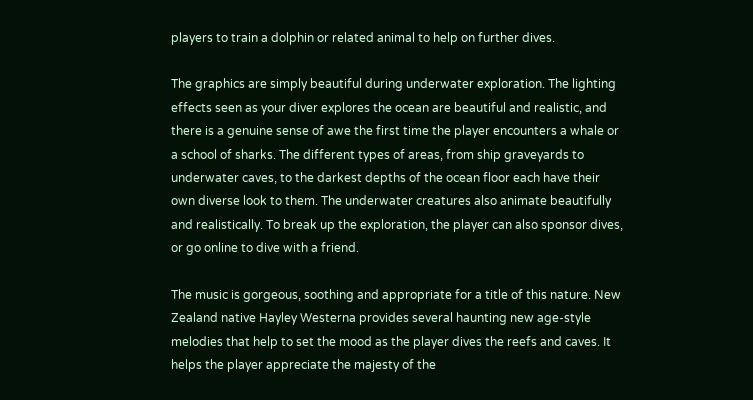players to train a dolphin or related animal to help on further dives.

The graphics are simply beautiful during underwater exploration. The lighting effects seen as your diver explores the ocean are beautiful and realistic, and there is a genuine sense of awe the first time the player encounters a whale or a school of sharks. The different types of areas, from ship graveyards to underwater caves, to the darkest depths of the ocean floor each have their own diverse look to them. The underwater creatures also animate beautifully and realistically. To break up the exploration, the player can also sponsor dives, or go online to dive with a friend.

The music is gorgeous, soothing and appropriate for a title of this nature. New Zealand native Hayley Westerna provides several haunting new age-style melodies that help to set the mood as the player dives the reefs and caves. It helps the player appreciate the majesty of the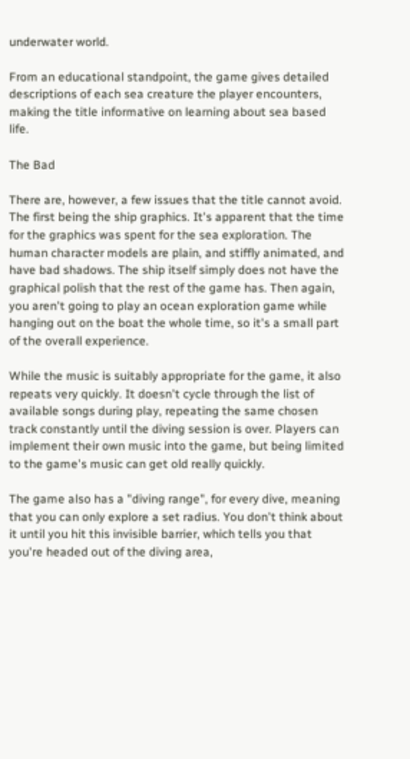underwater world.

From an educational standpoint, the game gives detailed descriptions of each sea creature the player encounters, making the title informative on learning about sea based life.

The Bad

There are, however, a few issues that the title cannot avoid. The first being the ship graphics. It's apparent that the time for the graphics was spent for the sea exploration. The human character models are plain, and stiffly animated, and have bad shadows. The ship itself simply does not have the graphical polish that the rest of the game has. Then again, you aren't going to play an ocean exploration game while hanging out on the boat the whole time, so it's a small part of the overall experience.

While the music is suitably appropriate for the game, it also repeats very quickly. It doesn't cycle through the list of available songs during play, repeating the same chosen track constantly until the diving session is over. Players can implement their own music into the game, but being limited to the game's music can get old really quickly.

The game also has a "diving range", for every dive, meaning that you can only explore a set radius. You don't think about it until you hit this invisible barrier, which tells you that you're headed out of the diving area,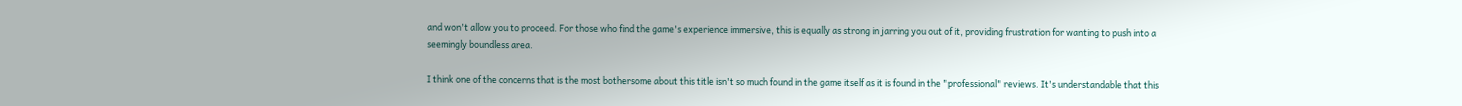and won't allow you to proceed. For those who find the game's experience immersive, this is equally as strong in jarring you out of it, providing frustration for wanting to push into a seemingly boundless area.

I think one of the concerns that is the most bothersome about this title isn't so much found in the game itself as it is found in the "professional" reviews. It's understandable that this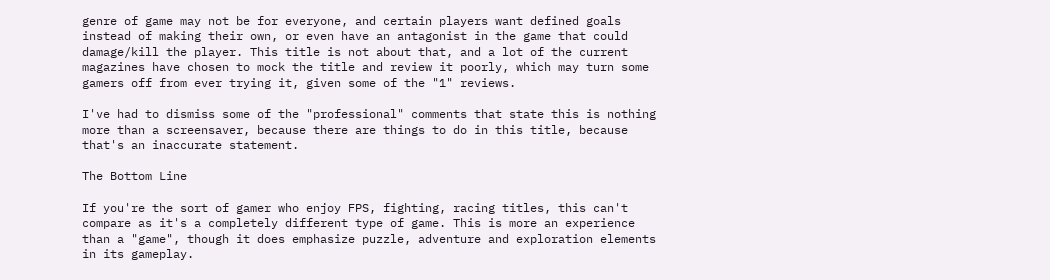genre of game may not be for everyone, and certain players want defined goals instead of making their own, or even have an antagonist in the game that could damage/kill the player. This title is not about that, and a lot of the current magazines have chosen to mock the title and review it poorly, which may turn some gamers off from ever trying it, given some of the "1" reviews.

I've had to dismiss some of the "professional" comments that state this is nothing more than a screensaver, because there are things to do in this title, because that's an inaccurate statement.

The Bottom Line

If you're the sort of gamer who enjoy FPS, fighting, racing titles, this can't compare as it's a completely different type of game. This is more an experience than a "game", though it does emphasize puzzle, adventure and exploration elements in its gameplay.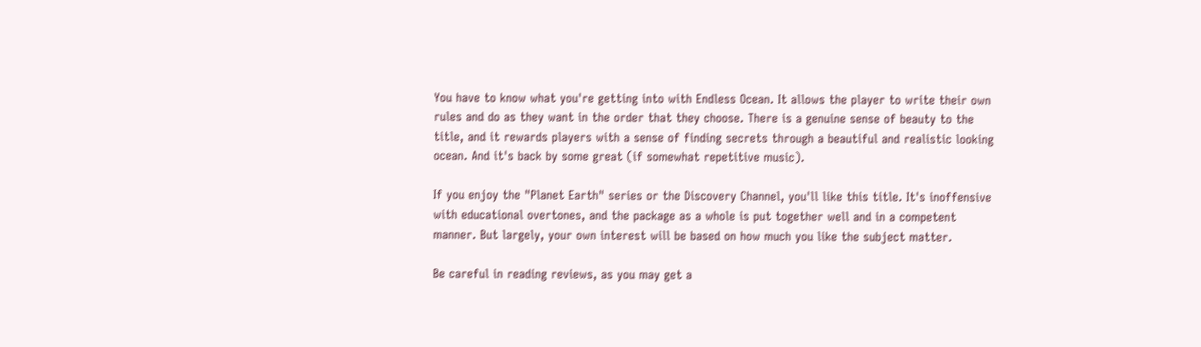You have to know what you're getting into with Endless Ocean. It allows the player to write their own rules and do as they want in the order that they choose. There is a genuine sense of beauty to the title, and it rewards players with a sense of finding secrets through a beautiful and realistic looking ocean. And it's back by some great (if somewhat repetitive music).

If you enjoy the "Planet Earth" series or the Discovery Channel, you'll like this title. It's inoffensive with educational overtones, and the package as a whole is put together well and in a competent manner. But largely, your own interest will be based on how much you like the subject matter.

Be careful in reading reviews, as you may get a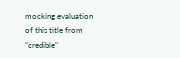mocking evaluation of this title from "credible"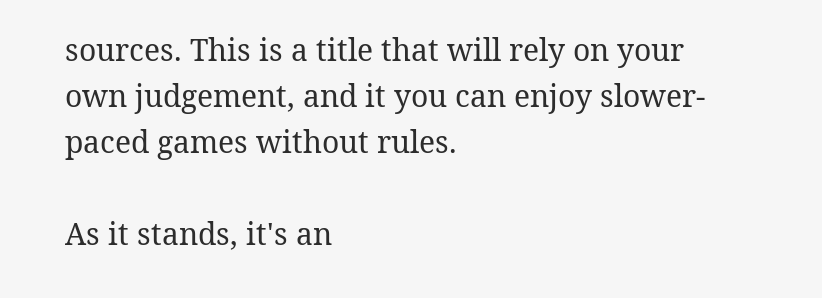sources. This is a title that will rely on your own judgement, and it you can enjoy slower-paced games without rules.

As it stands, it's an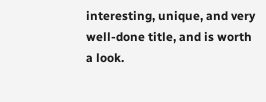interesting, unique, and very well-done title, and is worth a look.